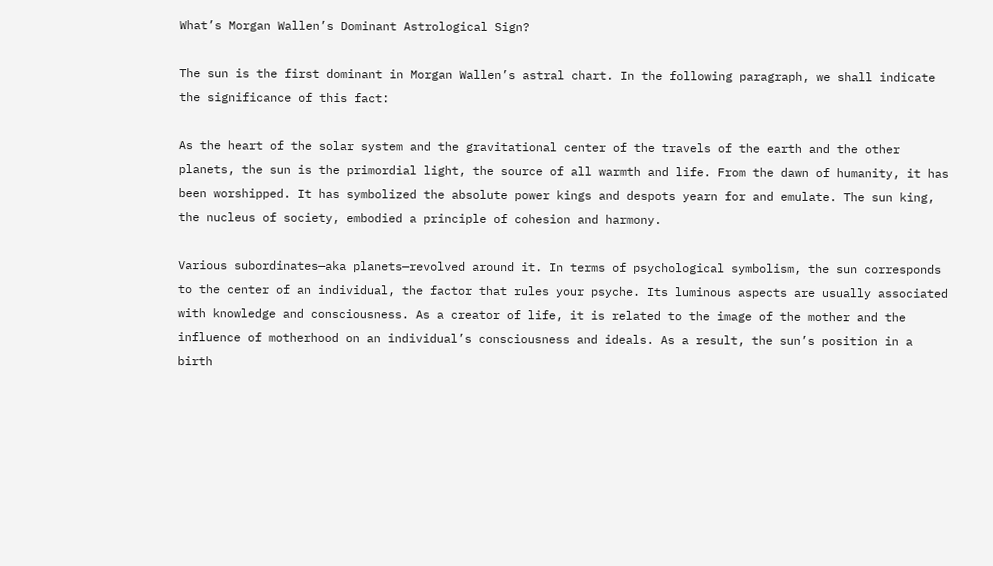What’s Morgan Wallen’s Dominant Astrological Sign?

The sun is the first dominant in Morgan Wallen’s astral chart. In the following paragraph, we shall indicate the significance of this fact:

As the heart of the solar system and the gravitational center of the travels of the earth and the other planets, the sun is the primordial light, the source of all warmth and life. From the dawn of humanity, it has been worshipped. It has symbolized the absolute power kings and despots yearn for and emulate. The sun king, the nucleus of society, embodied a principle of cohesion and harmony.

Various subordinates—aka planets—revolved around it. In terms of psychological symbolism, the sun corresponds to the center of an individual, the factor that rules your psyche. Its luminous aspects are usually associated with knowledge and consciousness. As a creator of life, it is related to the image of the mother and the influence of motherhood on an individual’s consciousness and ideals. As a result, the sun’s position in a birth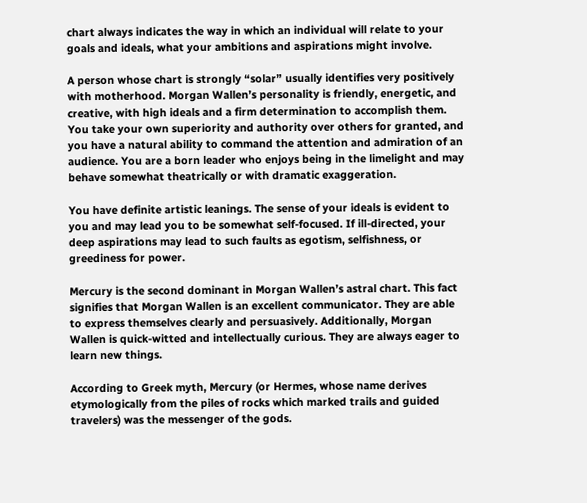chart always indicates the way in which an individual will relate to your goals and ideals, what your ambitions and aspirations might involve.

A person whose chart is strongly “solar” usually identifies very positively with motherhood. Morgan Wallen’s personality is friendly, energetic, and creative, with high ideals and a firm determination to accomplish them. You take your own superiority and authority over others for granted, and you have a natural ability to command the attention and admiration of an audience. You are a born leader who enjoys being in the limelight and may behave somewhat theatrically or with dramatic exaggeration.

You have definite artistic leanings. The sense of your ideals is evident to you and may lead you to be somewhat self-focused. If ill-directed, your deep aspirations may lead to such faults as egotism, selfishness, or greediness for power.

Mercury is the second dominant in Morgan Wallen’s astral chart. This fact signifies that Morgan Wallen is an excellent communicator. They are able to express themselves clearly and persuasively. Additionally, Morgan Wallen is quick-witted and intellectually curious. They are always eager to learn new things.

According to Greek myth, Mercury (or Hermes, whose name derives etymologically from the piles of rocks which marked trails and guided travelers) was the messenger of the gods.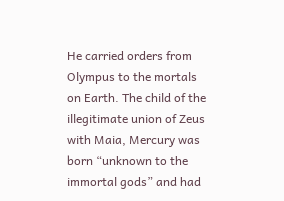He carried orders from Olympus to the mortals on Earth. The child of the illegitimate union of Zeus with Maia, Mercury was born “unknown to the immortal gods” and had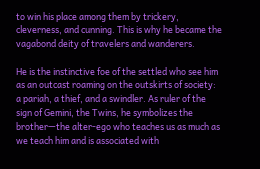to win his place among them by trickery, cleverness, and cunning. This is why he became the vagabond deity of travelers and wanderers.

He is the instinctive foe of the settled who see him as an outcast roaming on the outskirts of society: a pariah, a thief, and a swindler. As ruler of the sign of Gemini, the Twins, he symbolizes the brother—the alter-ego who teaches us as much as we teach him and is associated with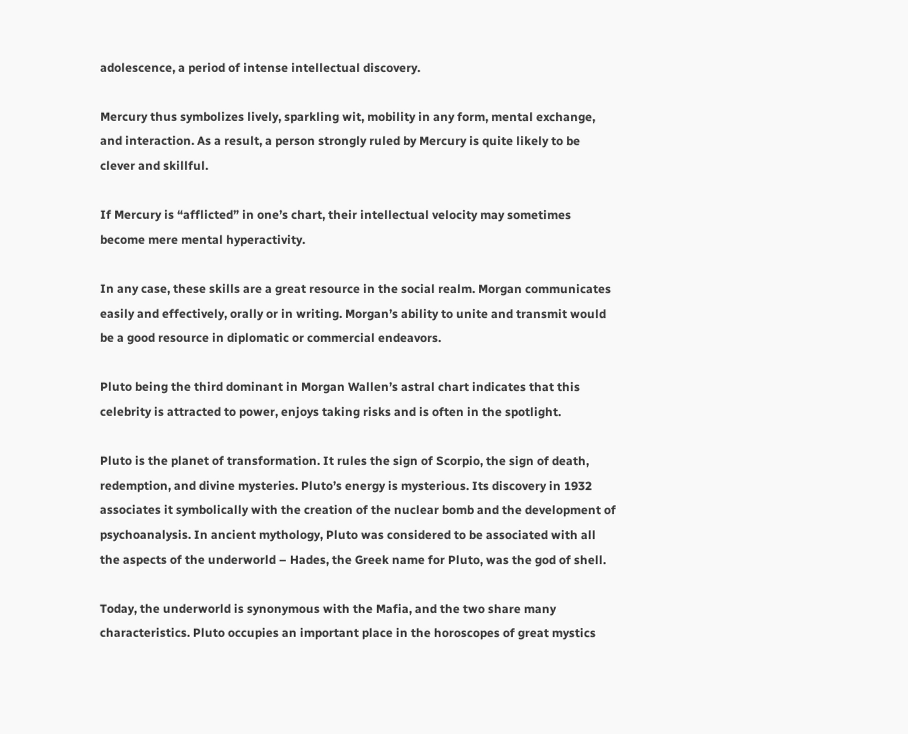adolescence, a period of intense intellectual discovery.

Mercury thus symbolizes lively, sparkling wit, mobility in any form, mental exchange, and interaction. As a result, a person strongly ruled by Mercury is quite likely to be clever and skillful.

If Mercury is “afflicted” in one’s chart, their intellectual velocity may sometimes become mere mental hyperactivity.

In any case, these skills are a great resource in the social realm. Morgan communicates easily and effectively, orally or in writing. Morgan’s ability to unite and transmit would be a good resource in diplomatic or commercial endeavors.

Pluto being the third dominant in Morgan Wallen’s astral chart indicates that this celebrity is attracted to power, enjoys taking risks and is often in the spotlight.

Pluto is the planet of transformation. It rules the sign of Scorpio, the sign of death, redemption, and divine mysteries. Pluto’s energy is mysterious. Its discovery in 1932 associates it symbolically with the creation of the nuclear bomb and the development of psychoanalysis. In ancient mythology, Pluto was considered to be associated with all the aspects of the underworld – Hades, the Greek name for Pluto, was the god of shell.

Today, the underworld is synonymous with the Mafia, and the two share many characteristics. Pluto occupies an important place in the horoscopes of great mystics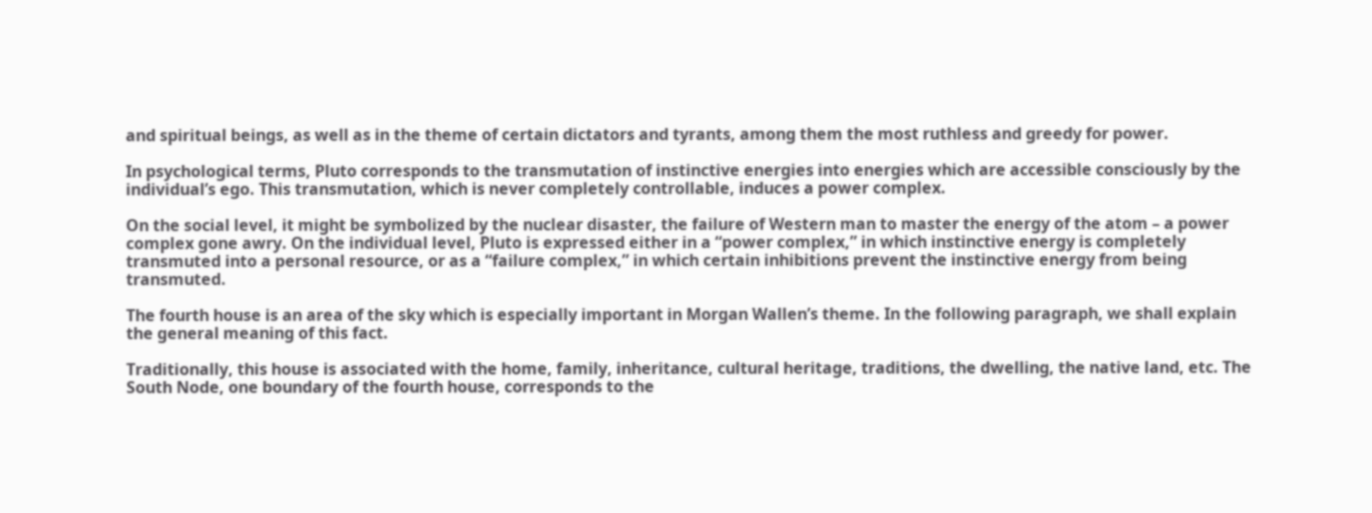and spiritual beings, as well as in the theme of certain dictators and tyrants, among them the most ruthless and greedy for power.

In psychological terms, Pluto corresponds to the transmutation of instinctive energies into energies which are accessible consciously by the individual’s ego. This transmutation, which is never completely controllable, induces a power complex.

On the social level, it might be symbolized by the nuclear disaster, the failure of Western man to master the energy of the atom – a power complex gone awry. On the individual level, Pluto is expressed either in a “power complex,” in which instinctive energy is completely transmuted into a personal resource, or as a “failure complex,” in which certain inhibitions prevent the instinctive energy from being transmuted.

The fourth house is an area of the sky which is especially important in Morgan Wallen’s theme. In the following paragraph, we shall explain the general meaning of this fact.

Traditionally, this house is associated with the home, family, inheritance, cultural heritage, traditions, the dwelling, the native land, etc. The South Node, one boundary of the fourth house, corresponds to the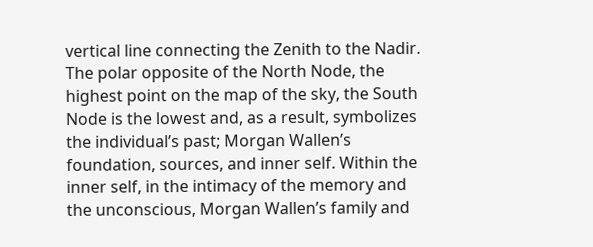vertical line connecting the Zenith to the Nadir. The polar opposite of the North Node, the highest point on the map of the sky, the South Node is the lowest and, as a result, symbolizes the individual’s past; Morgan Wallen’s foundation, sources, and inner self. Within the inner self, in the intimacy of the memory and the unconscious, Morgan Wallen’s family and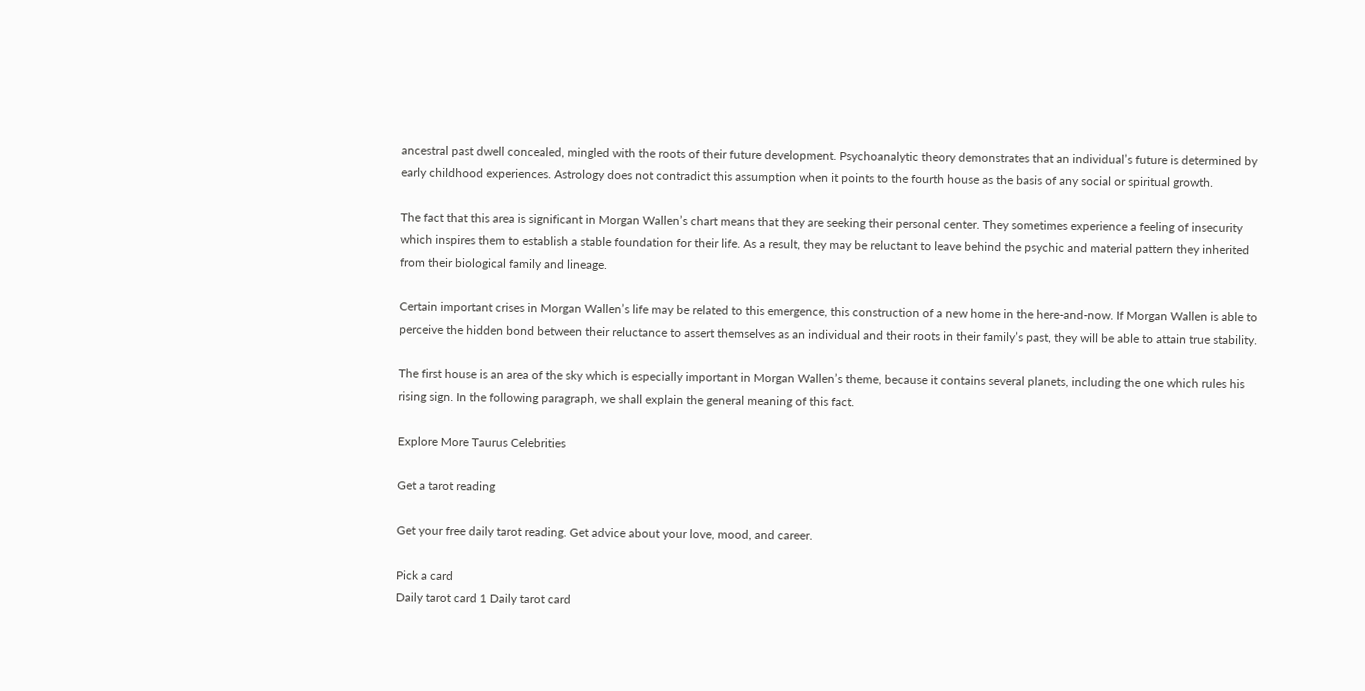ancestral past dwell concealed, mingled with the roots of their future development. Psychoanalytic theory demonstrates that an individual’s future is determined by early childhood experiences. Astrology does not contradict this assumption when it points to the fourth house as the basis of any social or spiritual growth.

The fact that this area is significant in Morgan Wallen’s chart means that they are seeking their personal center. They sometimes experience a feeling of insecurity which inspires them to establish a stable foundation for their life. As a result, they may be reluctant to leave behind the psychic and material pattern they inherited from their biological family and lineage.

Certain important crises in Morgan Wallen’s life may be related to this emergence, this construction of a new home in the here-and-now. If Morgan Wallen is able to perceive the hidden bond between their reluctance to assert themselves as an individual and their roots in their family’s past, they will be able to attain true stability.

The first house is an area of the sky which is especially important in Morgan Wallen’s theme, because it contains several planets, including the one which rules his rising sign. In the following paragraph, we shall explain the general meaning of this fact.

Explore More Taurus Celebrities

Get a tarot reading

Get your free daily tarot reading. Get advice about your love, mood, and career.

Pick a card
Daily tarot card 1 Daily tarot card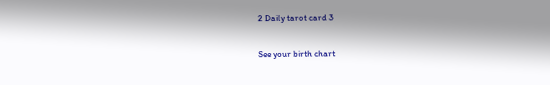2 Daily tarot card 3

See your birth chart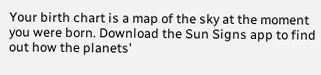Your birth chart is a map of the sky at the moment you were born. Download the Sun Signs app to find out how the planets’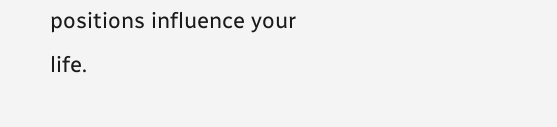positions influence your life.